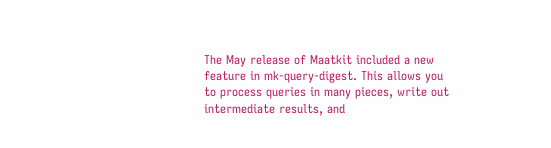The May release of Maatkit included a new feature in mk-query-digest. This allows you to process queries in many pieces, write out intermediate results, and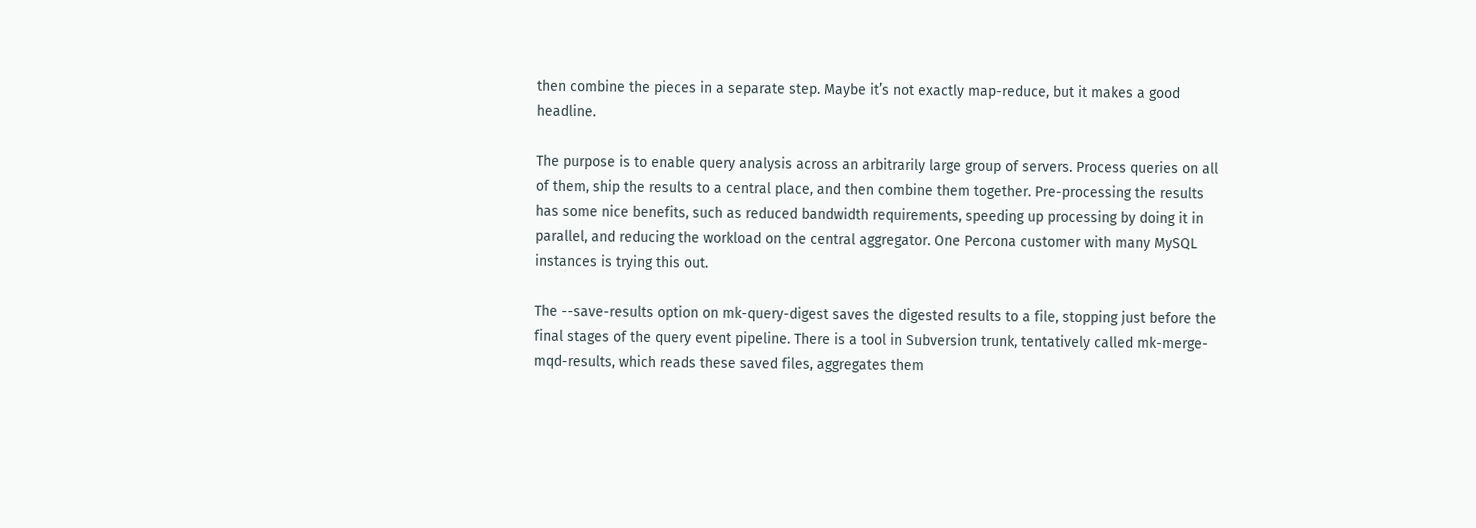then combine the pieces in a separate step. Maybe it’s not exactly map-reduce, but it makes a good headline.

The purpose is to enable query analysis across an arbitrarily large group of servers. Process queries on all of them, ship the results to a central place, and then combine them together. Pre-processing the results has some nice benefits, such as reduced bandwidth requirements, speeding up processing by doing it in parallel, and reducing the workload on the central aggregator. One Percona customer with many MySQL instances is trying this out.

The --save-results option on mk-query-digest saves the digested results to a file, stopping just before the final stages of the query event pipeline. There is a tool in Subversion trunk, tentatively called mk-merge-mqd-results, which reads these saved files, aggregates them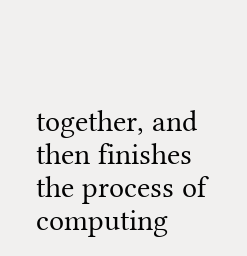together, and then finishes the process of computing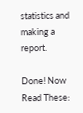statistics and making a report.

Done! Now Read These: